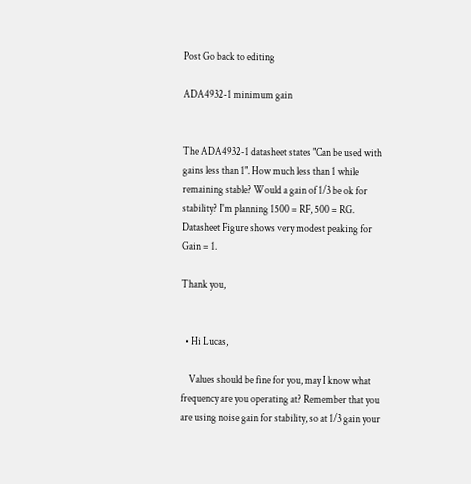Post Go back to editing

ADA4932-1 minimum gain


The ADA4932-1 datasheet states "Can be used with gains less than 1". How much less than 1 while remaining stable? Would a gain of 1/3 be ok for stability? I'm planning 1500 = RF, 500 = RG. Datasheet Figure shows very modest peaking for Gain = 1.

Thank you,


  • Hi Lucas,

    Values should be fine for you, may I know what frequency are you operating at? Remember that you are using noise gain for stability, so at 1/3 gain your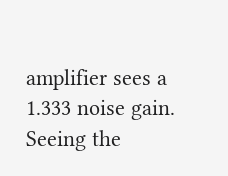amplifier sees a 1.333 noise gain. Seeing the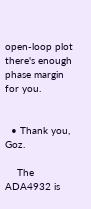open-loop plot there's enough phase margin for you.


  • Thank you, Goz.

    The ADA4932 is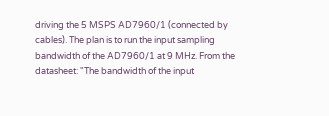driving the 5 MSPS AD7960/1 (connected by cables). The plan is to run the input sampling bandwidth of the AD7960/1 at 9 MHz. From the datasheet: "The bandwidth of the input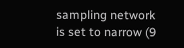sampling network is set to narrow (9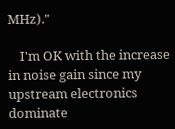MHz)."

    I'm OK with the increase in noise gain since my upstream electronics dominate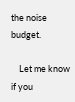the noise budget.

    Let me know if you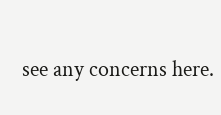see any concerns here.